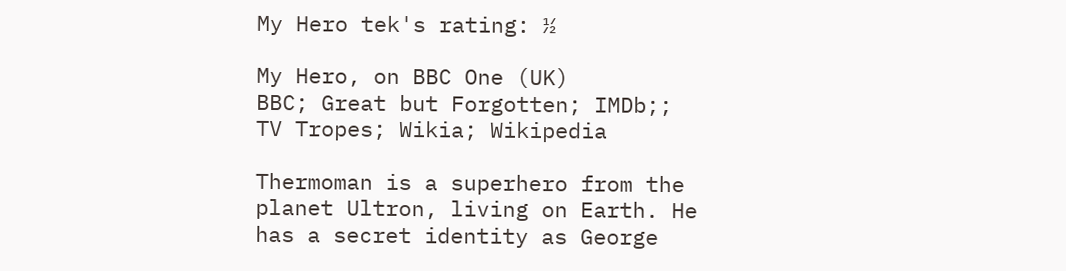My Hero tek's rating: ½

My Hero, on BBC One (UK)
BBC; Great but Forgotten; IMDb;; TV Tropes; Wikia; Wikipedia

Thermoman is a superhero from the planet Ultron, living on Earth. He has a secret identity as George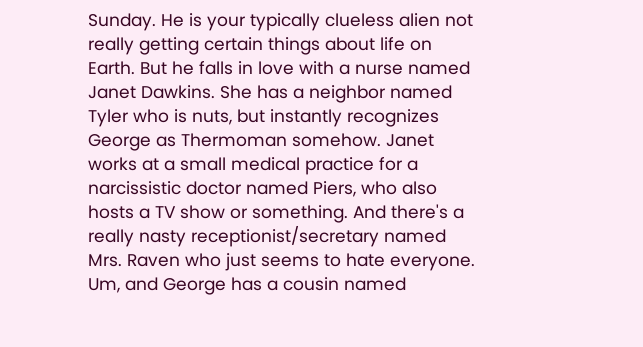Sunday. He is your typically clueless alien not really getting certain things about life on Earth. But he falls in love with a nurse named Janet Dawkins. She has a neighbor named Tyler who is nuts, but instantly recognizes George as Thermoman somehow. Janet works at a small medical practice for a narcissistic doctor named Piers, who also hosts a TV show or something. And there's a really nasty receptionist/secretary named Mrs. Raven who just seems to hate everyone. Um, and George has a cousin named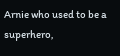Arnie who used to be a superhero,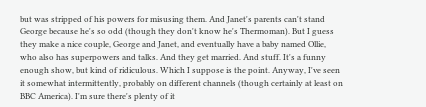but was stripped of his powers for misusing them. And Janet's parents can't stand George because he's so odd (though they don't know he's Thermoman). But I guess they make a nice couple, George and Janet, and eventually have a baby named Ollie, who also has superpowers and talks. And they get married. And stuff. It's a funny enough show, but kind of ridiculous. Which I suppose is the point. Anyway, I've seen it somewhat intermittently, probably on different channels (though certainly at least on BBC America). I'm sure there's plenty of it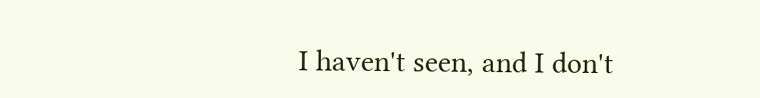I haven't seen, and I don't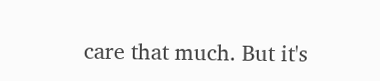care that much. But it's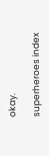okay.

superheroes index